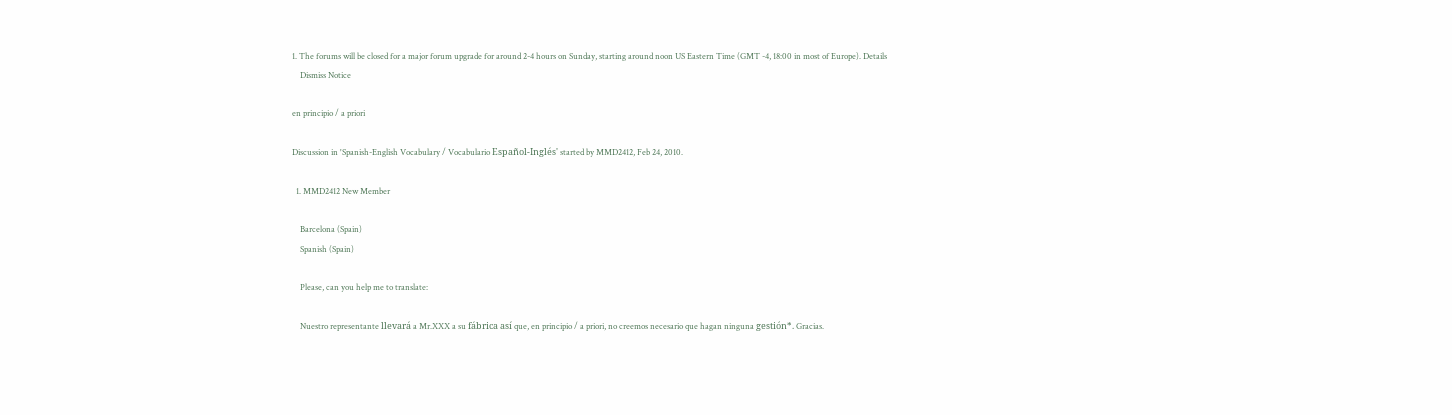1. The forums will be closed for a major forum upgrade for around 2-4 hours on Sunday, starting around noon US Eastern Time (GMT -4, 18:00 in most of Europe). Details
    Dismiss Notice

en principio / a priori

Discussion in 'Spanish-English Vocabulary / Vocabulario Español-Inglés' started by MMD2412, Feb 24, 2010.

  1. MMD2412 New Member

    Barcelona (Spain)
    Spanish (Spain)

    Please, can you help me to translate:

    Nuestro representante llevará a Mr.XXX a su fábrica así que, en principio / a priori, no creemos necesario que hagan ninguna gestión*. Gracias.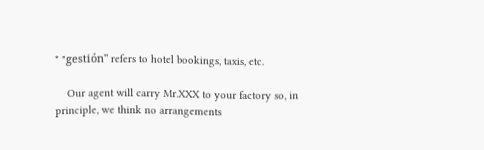* "gestión" refers to hotel bookings, taxis, etc.

    Our agent will carry Mr.XXX to your factory so, in principle, we think no arrangements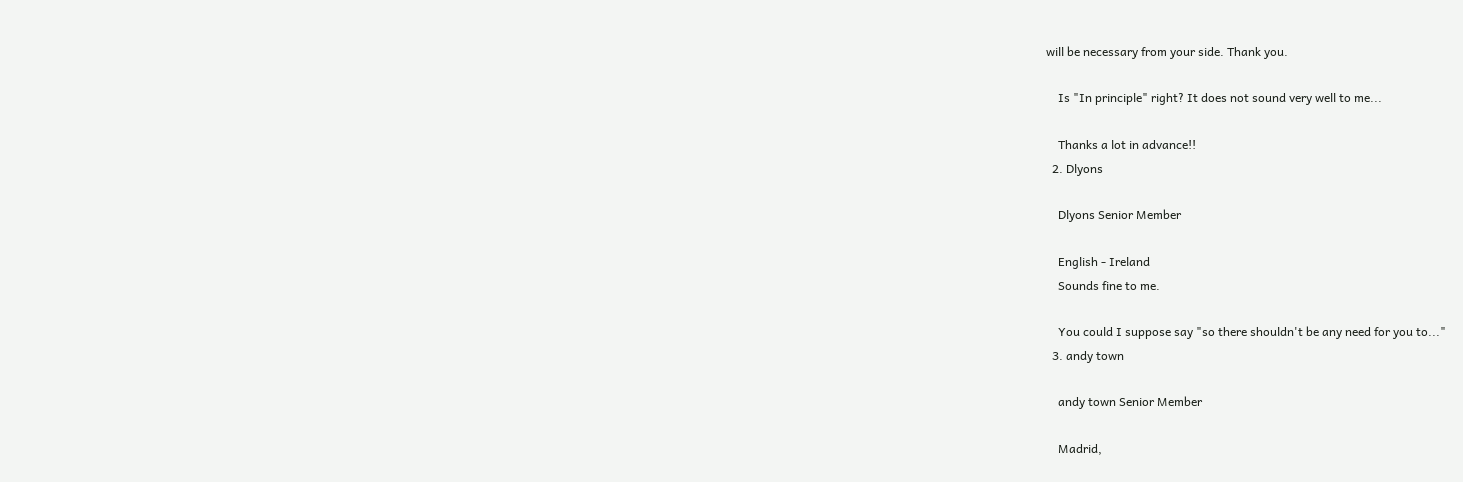will be necessary from your side. Thank you.

    Is "In principle" right? It does not sound very well to me...

    Thanks a lot in advance!!
  2. Dlyons

    Dlyons Senior Member

    English - Ireland
    Sounds fine to me.

    You could I suppose say "so there shouldn't be any need for you to..."
  3. andy town

    andy town Senior Member

    Madrid,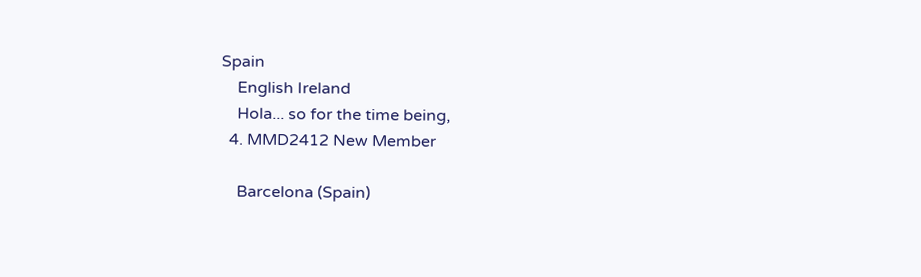Spain
    English Ireland
    Hola... so for the time being,
  4. MMD2412 New Member

    Barcelona (Spain)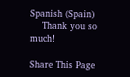Spanish (Spain)
    Thank you so much!

Share This Page